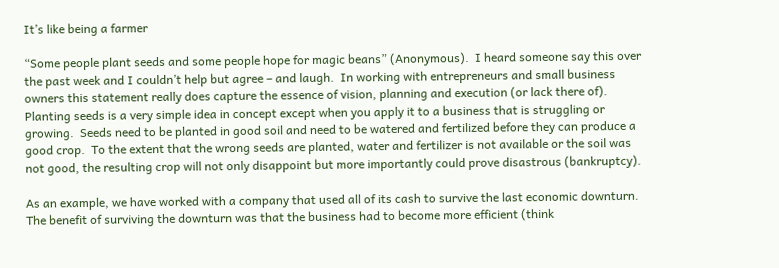It’s like being a farmer

“Some people plant seeds and some people hope for magic beans” (Anonymous).  I heard someone say this over the past week and I couldn’t help but agree – and laugh.  In working with entrepreneurs and small business owners this statement really does capture the essence of vision, planning and execution (or lack there of).  Planting seeds is a very simple idea in concept except when you apply it to a business that is struggling or growing.  Seeds need to be planted in good soil and need to be watered and fertilized before they can produce a good crop.  To the extent that the wrong seeds are planted, water and fertilizer is not available or the soil was not good, the resulting crop will not only disappoint but more importantly could prove disastrous (bankruptcy).

As an example, we have worked with a company that used all of its cash to survive the last economic downturn.  The benefit of surviving the downturn was that the business had to become more efficient (think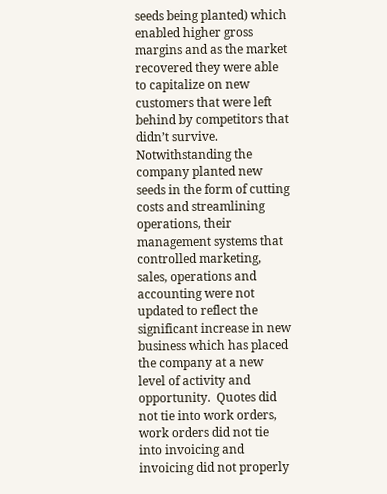seeds being planted) which enabled higher gross margins and as the market recovered they were able to capitalize on new customers that were left behind by competitors that didn’t survive.  Notwithstanding the company planted new seeds in the form of cutting costs and streamlining operations, their management systems that controlled marketing, sales, operations and accounting were not updated to reflect the significant increase in new business which has placed the company at a new level of activity and opportunity.  Quotes did not tie into work orders, work orders did not tie into invoicing and invoicing did not properly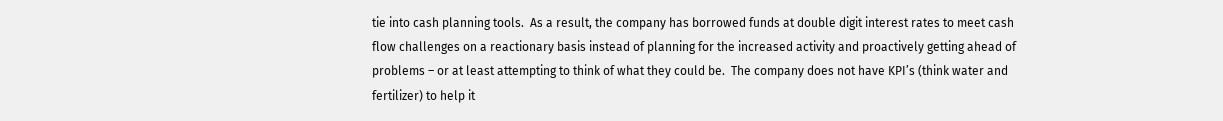tie into cash planning tools.  As a result, the company has borrowed funds at double digit interest rates to meet cash flow challenges on a reactionary basis instead of planning for the increased activity and proactively getting ahead of problems – or at least attempting to think of what they could be.  The company does not have KPI’s (think water and fertilizer) to help it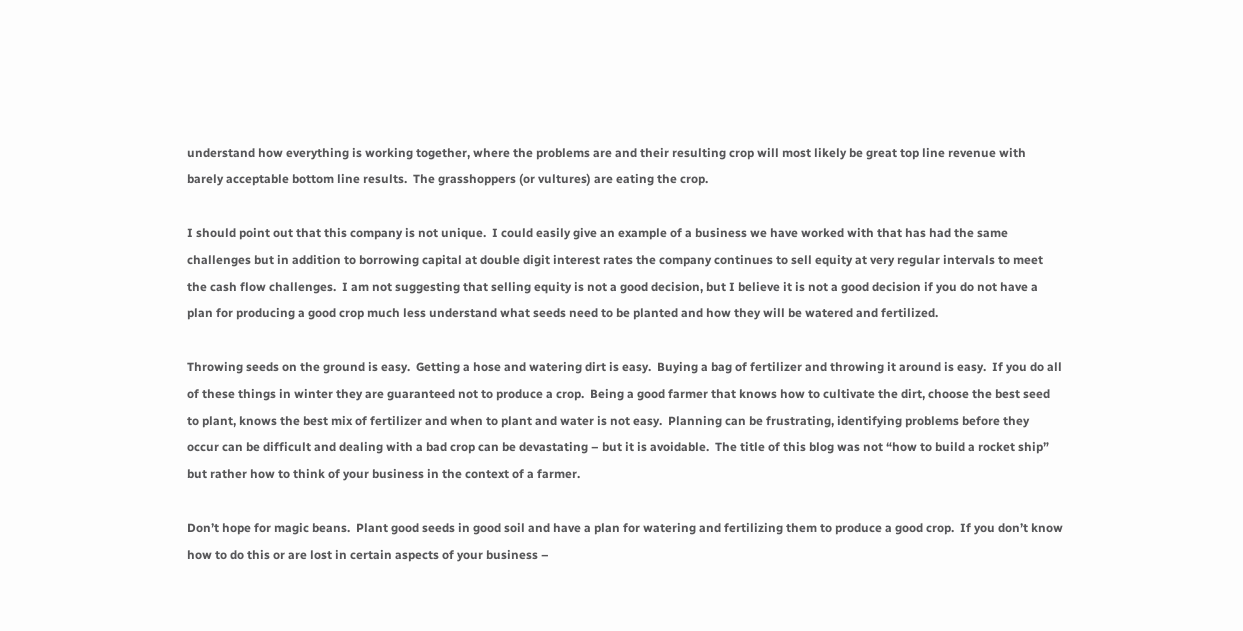understand how everything is working together, where the problems are and their resulting crop will most likely be great top line revenue with barely acceptable bottom line results.  The grasshoppers (or vultures) are eating the crop.

I should point out that this company is not unique.  I could easily give an example of a business we have worked with that has had the same challenges but in addition to borrowing capital at double digit interest rates the company continues to sell equity at very regular intervals to meet the cash flow challenges.  I am not suggesting that selling equity is not a good decision, but I believe it is not a good decision if you do not have a plan for producing a good crop much less understand what seeds need to be planted and how they will be watered and fertilized.

Throwing seeds on the ground is easy.  Getting a hose and watering dirt is easy.  Buying a bag of fertilizer and throwing it around is easy.  If you do all of these things in winter they are guaranteed not to produce a crop.  Being a good farmer that knows how to cultivate the dirt, choose the best seed to plant, knows the best mix of fertilizer and when to plant and water is not easy.  Planning can be frustrating, identifying problems before they occur can be difficult and dealing with a bad crop can be devastating – but it is avoidable.  The title of this blog was not “how to build a rocket ship” but rather how to think of your business in the context of a farmer.

Don’t hope for magic beans.  Plant good seeds in good soil and have a plan for watering and fertilizing them to produce a good crop.  If you don’t know how to do this or are lost in certain aspects of your business –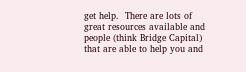get help.  There are lots of great resources available and people (think Bridge Capital) that are able to help you and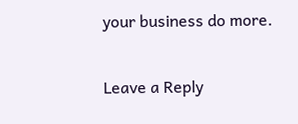your business do more.

Leave a Reply